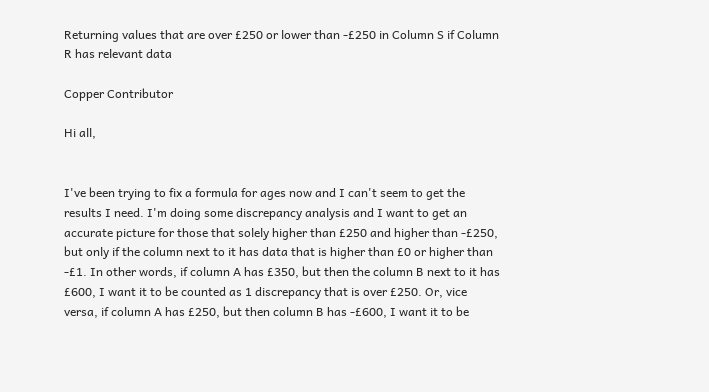Returning values that are over £250 or lower than -£250 in Column S if Column R has relevant data

Copper Contributor

Hi all,


I've been trying to fix a formula for ages now and I can't seem to get the results I need. I'm doing some discrepancy analysis and I want to get an accurate picture for those that solely higher than £250 and higher than -£250, but only if the column next to it has data that is higher than £0 or higher than -£1. In other words, if column A has £350, but then the column B next to it has £600, I want it to be counted as 1 discrepancy that is over £250. Or, vice versa, if column A has £250, but then column B has -£600, I want it to be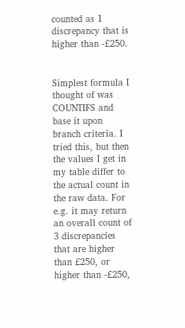counted as 1 discrepancy that is higher than -£250.


Simplest formula I thought of was COUNTIFS and base it upon branch criteria. I tried this, but then the values I get in my table differ to the actual count in the raw data. For e.g. it may return an overall count of 3 discrepancies that are higher than £250, or higher than -£250,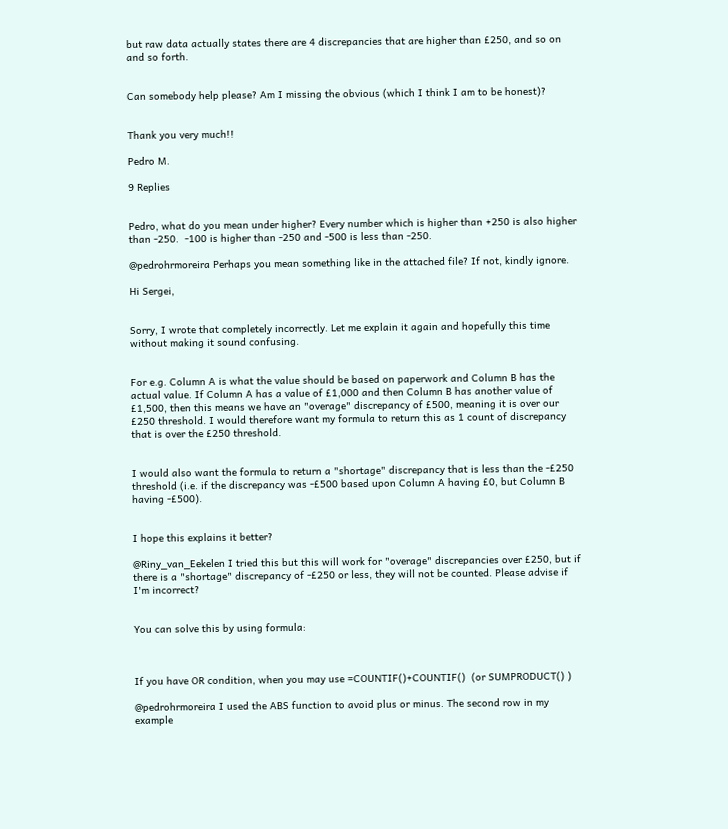but raw data actually states there are 4 discrepancies that are higher than £250, and so on and so forth.


Can somebody help please? Am I missing the obvious (which I think I am to be honest)?


Thank you very much!!

Pedro M.

9 Replies


Pedro, what do you mean under higher? Every number which is higher than +250 is also higher than -250.  -100 is higher than -250 and -500 is less than -250.

@pedrohrmoreira Perhaps you mean something like in the attached file? If not, kindly ignore.

Hi Sergei,


Sorry, I wrote that completely incorrectly. Let me explain it again and hopefully this time without making it sound confusing.


For e.g. Column A is what the value should be based on paperwork and Column B has the actual value. If Column A has a value of £1,000 and then Column B has another value of £1,500, then this means we have an "overage" discrepancy of £500, meaning it is over our £250 threshold. I would therefore want my formula to return this as 1 count of discrepancy that is over the £250 threshold.


I would also want the formula to return a "shortage" discrepancy that is less than the -£250 threshold (i.e. if the discrepancy was -£500 based upon Column A having £0, but Column B having -£500).


I hope this explains it better?

@Riny_van_Eekelen I tried this but this will work for "overage" discrepancies over £250, but if there is a "shortage" discrepancy of -£250 or less, they will not be counted. Please advise if I'm incorrect?


You can solve this by using formula:



If you have OR condition, when you may use =COUNTIF()+COUNTIF()  (or SUMPRODUCT() )

@pedrohrmoreira I used the ABS function to avoid plus or minus. The second row in my example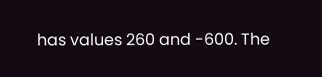has values 260 and -600. The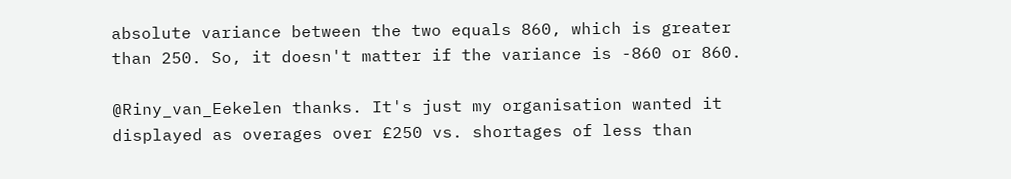absolute variance between the two equals 860, which is greater than 250. So, it doesn't matter if the variance is -860 or 860.

@Riny_van_Eekelen thanks. It's just my organisation wanted it displayed as overages over £250 vs. shortages of less than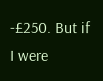-£250. But if I were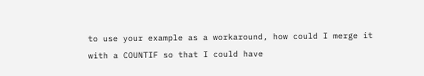to use your example as a workaround, how could I merge it with a COUNTIF so that I could have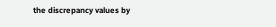the discrepancy values by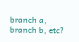branch a, branch b, etc?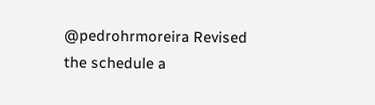@pedrohrmoreira Revised the schedule a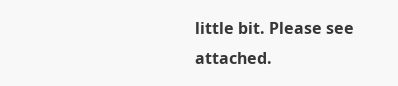little bit. Please see attached.